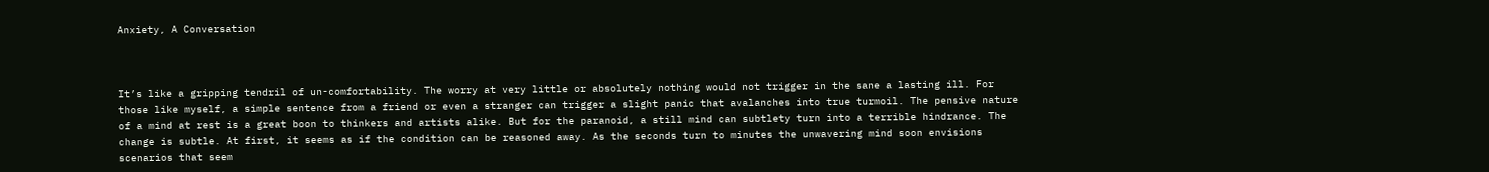Anxiety, A Conversation



It’s like a gripping tendril of un-comfortability. The worry at very little or absolutely nothing would not trigger in the sane a lasting ill. For those like myself, a simple sentence from a friend or even a stranger can trigger a slight panic that avalanches into true turmoil. The pensive nature of a mind at rest is a great boon to thinkers and artists alike. But for the paranoid, a still mind can subtlety turn into a terrible hindrance. The change is subtle. At first, it seems as if the condition can be reasoned away. As the seconds turn to minutes the unwavering mind soon envisions scenarios that seem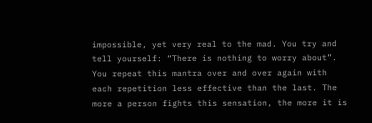impossible, yet very real to the mad. You try and tell yourself: “There is nothing to worry about”. You repeat this mantra over and over again with each repetition less effective than the last. The more a person fights this sensation, the more it is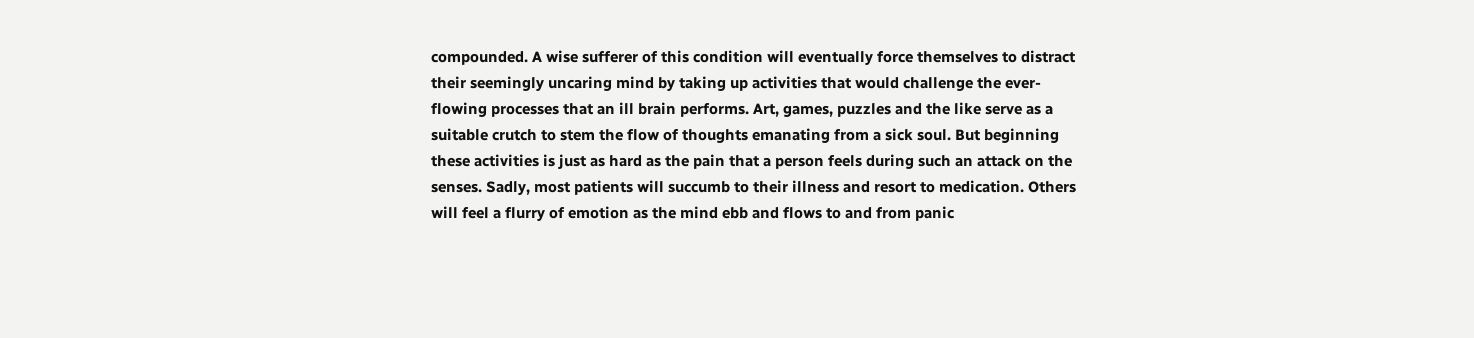compounded. A wise sufferer of this condition will eventually force themselves to distract their seemingly uncaring mind by taking up activities that would challenge the ever-flowing processes that an ill brain performs. Art, games, puzzles and the like serve as a suitable crutch to stem the flow of thoughts emanating from a sick soul. But beginning these activities is just as hard as the pain that a person feels during such an attack on the senses. Sadly, most patients will succumb to their illness and resort to medication. Others will feel a flurry of emotion as the mind ebb and flows to and from panic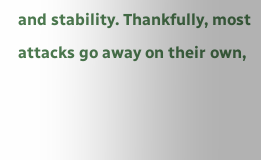and stability. Thankfully, most attacks go away on their own,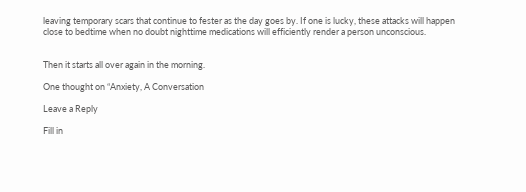leaving temporary scars that continue to fester as the day goes by. If one is lucky, these attacks will happen close to bedtime when no doubt nighttime medications will efficiently render a person unconscious.


Then it starts all over again in the morning.

One thought on “Anxiety, A Conversation

Leave a Reply

Fill in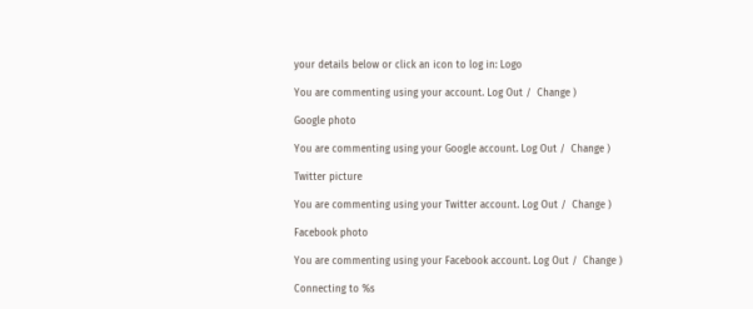your details below or click an icon to log in: Logo

You are commenting using your account. Log Out /  Change )

Google photo

You are commenting using your Google account. Log Out /  Change )

Twitter picture

You are commenting using your Twitter account. Log Out /  Change )

Facebook photo

You are commenting using your Facebook account. Log Out /  Change )

Connecting to %s